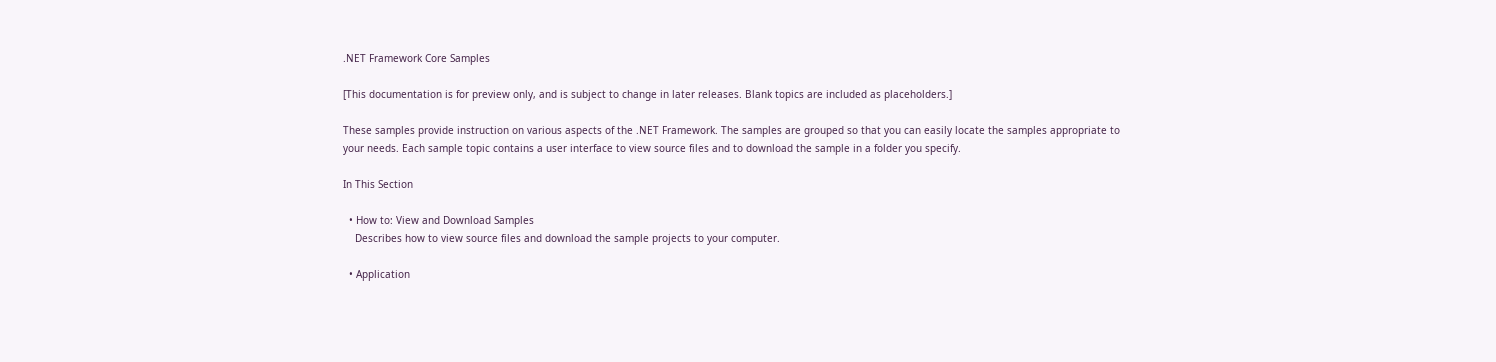.NET Framework Core Samples

[This documentation is for preview only, and is subject to change in later releases. Blank topics are included as placeholders.]

These samples provide instruction on various aspects of the .NET Framework. The samples are grouped so that you can easily locate the samples appropriate to your needs. Each sample topic contains a user interface to view source files and to download the sample in a folder you specify.

In This Section

  • How to: View and Download Samples
    Describes how to view source files and download the sample projects to your computer.

  • Application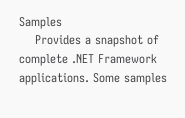Samples
    Provides a snapshot of complete .NET Framework applications. Some samples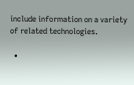include information on a variety of related technologies.

  •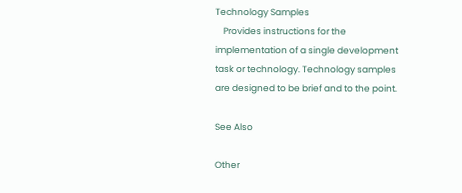Technology Samples
    Provides instructions for the implementation of a single development task or technology. Technology samples are designed to be brief and to the point.

See Also

Other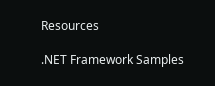Resources

.NET Framework Samples